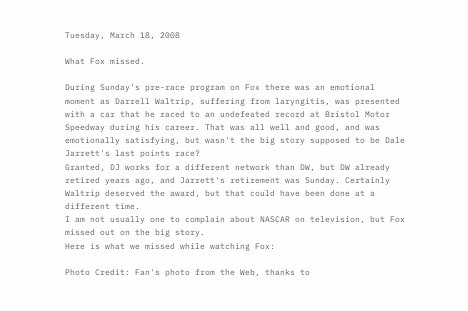Tuesday, March 18, 2008

What Fox missed.

During Sunday's pre-race program on Fox there was an emotional moment as Darrell Waltrip, suffering from laryngitis, was presented with a car that he raced to an undefeated record at Bristol Motor Speedway during his career. That was all well and good, and was emotionally satisfying, but wasn't the big story supposed to be Dale Jarrett's last points race?
Granted, DJ works for a different network than DW, but DW already retired years ago, and Jarrett's retirement was Sunday. Certainly Waltrip deserved the award, but that could have been done at a different time.
I am not usually one to complain about NASCAR on television, but Fox missed out on the big story.
Here is what we missed while watching Fox:

Photo Credit: Fan's photo from the Web, thanks to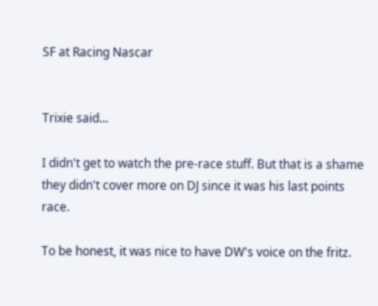SF at Racing Nascar


Trixie said...

I didn't get to watch the pre-race stuff. But that is a shame they didn't cover more on DJ since it was his last points race.

To be honest, it was nice to have DW's voice on the fritz.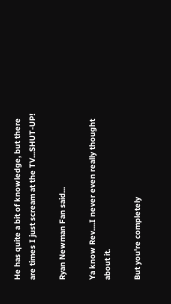He has quite a bit of knowledge, but there are times I just scream at the TV...SHUT-UP!

Ryan Newman Fan said...

Ya know Rev....I never even really thought about it.

But you're completely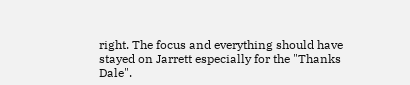right. The focus and everything should have stayed on Jarrett especially for the "Thanks Dale".